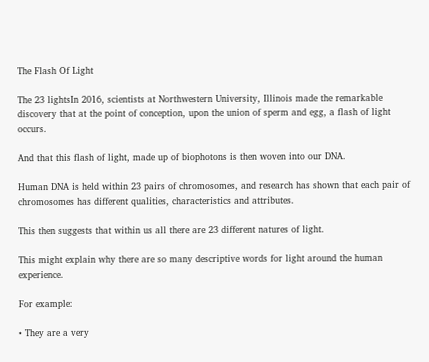The Flash Of Light

The 23 lightsIn 2016, scientists at Northwestern University, Illinois made the remarkable discovery that at the point of conception, upon the union of sperm and egg, a flash of light occurs.

And that this flash of light, made up of biophotons is then woven into our DNA.

Human DNA is held within 23 pairs of chromosomes, and research has shown that each pair of chromosomes has different qualities, characteristics and attributes.

This then suggests that within us all there are 23 different natures of light.

This might explain why there are so many descriptive words for light around the human experience.

For example:

• They are a very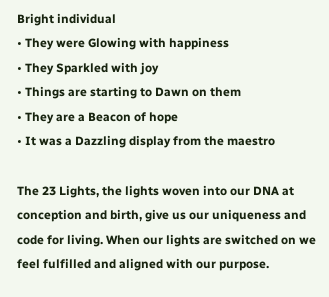Bright individual
• They were Glowing with happiness
• They Sparkled with joy
• Things are starting to Dawn on them
• They are a Beacon of hope
• It was a Dazzling display from the maestro

The 23 Lights, the lights woven into our DNA at conception and birth, give us our uniqueness and code for living. When our lights are switched on we feel fulfilled and aligned with our purpose.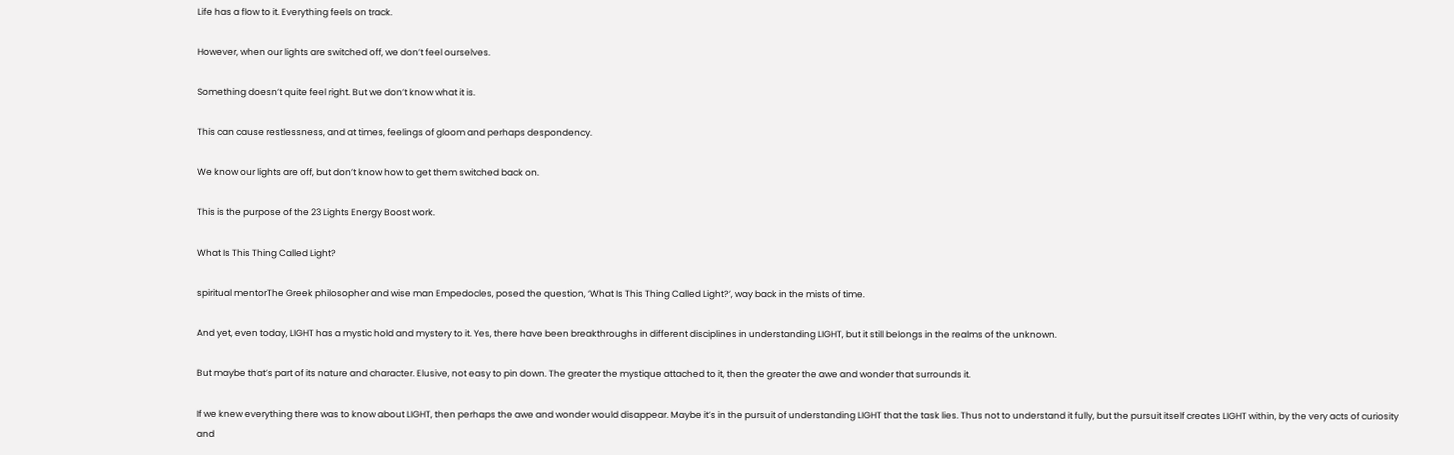Life has a flow to it. Everything feels on track.

However, when our lights are switched off, we don’t feel ourselves.

Something doesn’t quite feel right. But we don’t know what it is.

This can cause restlessness, and at times, feelings of gloom and perhaps despondency.

We know our lights are off, but don’t know how to get them switched back on.

This is the purpose of the 23 Lights Energy Boost work.

What Is This Thing Called Light?

spiritual mentorThe Greek philosopher and wise man Empedocles, posed the question, ‘What Is This Thing Called Light?’, way back in the mists of time.

And yet, even today, LIGHT has a mystic hold and mystery to it. Yes, there have been breakthroughs in different disciplines in understanding LIGHT, but it still belongs in the realms of the unknown.

But maybe that’s part of its nature and character. Elusive, not easy to pin down. The greater the mystique attached to it, then the greater the awe and wonder that surrounds it.

If we knew everything there was to know about LIGHT, then perhaps the awe and wonder would disappear. Maybe it’s in the pursuit of understanding LIGHT that the task lies. Thus not to understand it fully, but the pursuit itself creates LIGHT within, by the very acts of curiosity and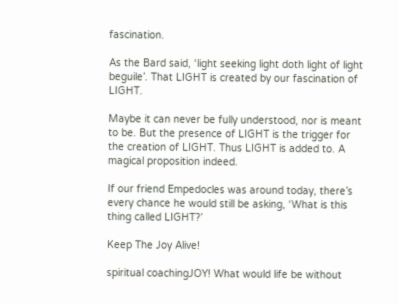fascination.

As the Bard said, ‘light seeking light doth light of light beguile’. That LIGHT is created by our fascination of LIGHT.

Maybe it can never be fully understood, nor is meant to be. But the presence of LIGHT is the trigger for the creation of LIGHT. Thus LIGHT is added to. A magical proposition indeed.

If our friend Empedocles was around today, there’s every chance he would still be asking, ‘What is this thing called LIGHT?’

Keep The Joy Alive!

spiritual coachingJOY! What would life be without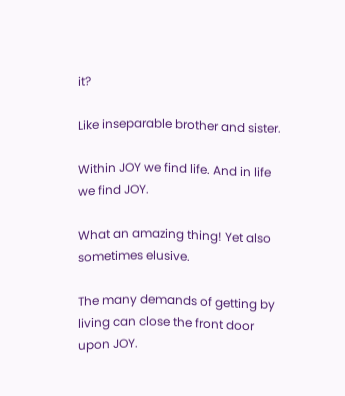it?

Like inseparable brother and sister.

Within JOY we find life. And in life we find JOY.

What an amazing thing! Yet also sometimes elusive.

The many demands of getting by living can close the front door upon JOY.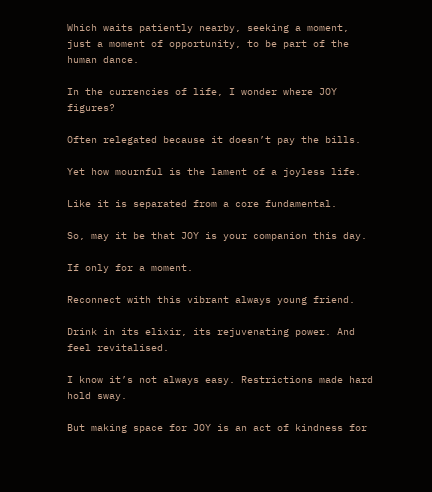Which waits patiently nearby, seeking a moment, just a moment of opportunity, to be part of the human dance.

In the currencies of life, I wonder where JOY figures?

Often relegated because it doesn’t pay the bills.

Yet how mournful is the lament of a joyless life.

Like it is separated from a core fundamental.

So, may it be that JOY is your companion this day.

If only for a moment.

Reconnect with this vibrant always young friend.

Drink in its elixir, its rejuvenating power. And feel revitalised.

I know it’s not always easy. Restrictions made hard hold sway.

But making space for JOY is an act of kindness for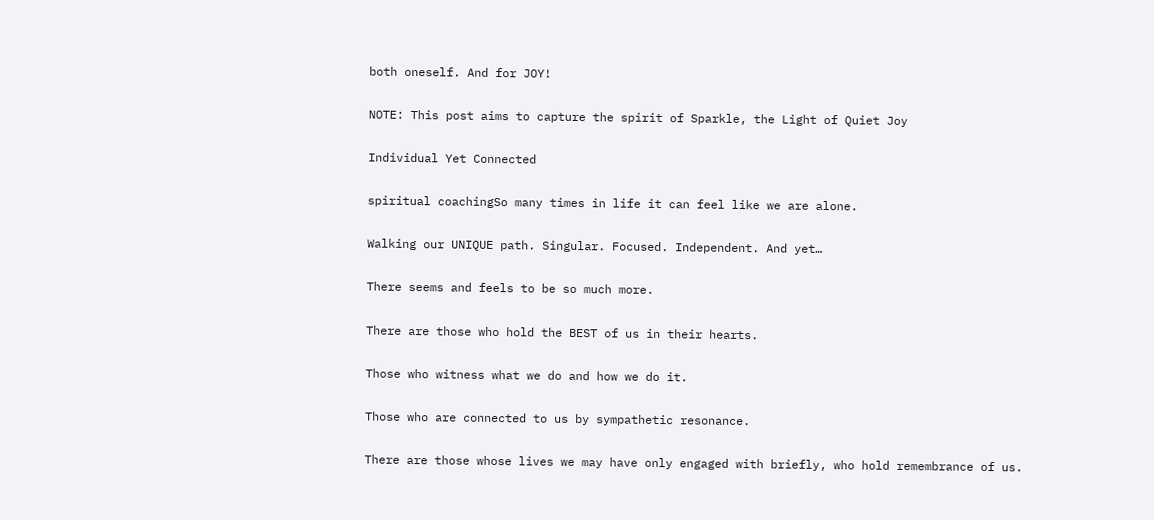both oneself. And for JOY!

NOTE: This post aims to capture the spirit of Sparkle, the Light of Quiet Joy

Individual Yet Connected

spiritual coachingSo many times in life it can feel like we are alone.

Walking our UNIQUE path. Singular. Focused. Independent. And yet…

There seems and feels to be so much more.

There are those who hold the BEST of us in their hearts.

Those who witness what we do and how we do it.

Those who are connected to us by sympathetic resonance.

There are those whose lives we may have only engaged with briefly, who hold remembrance of us.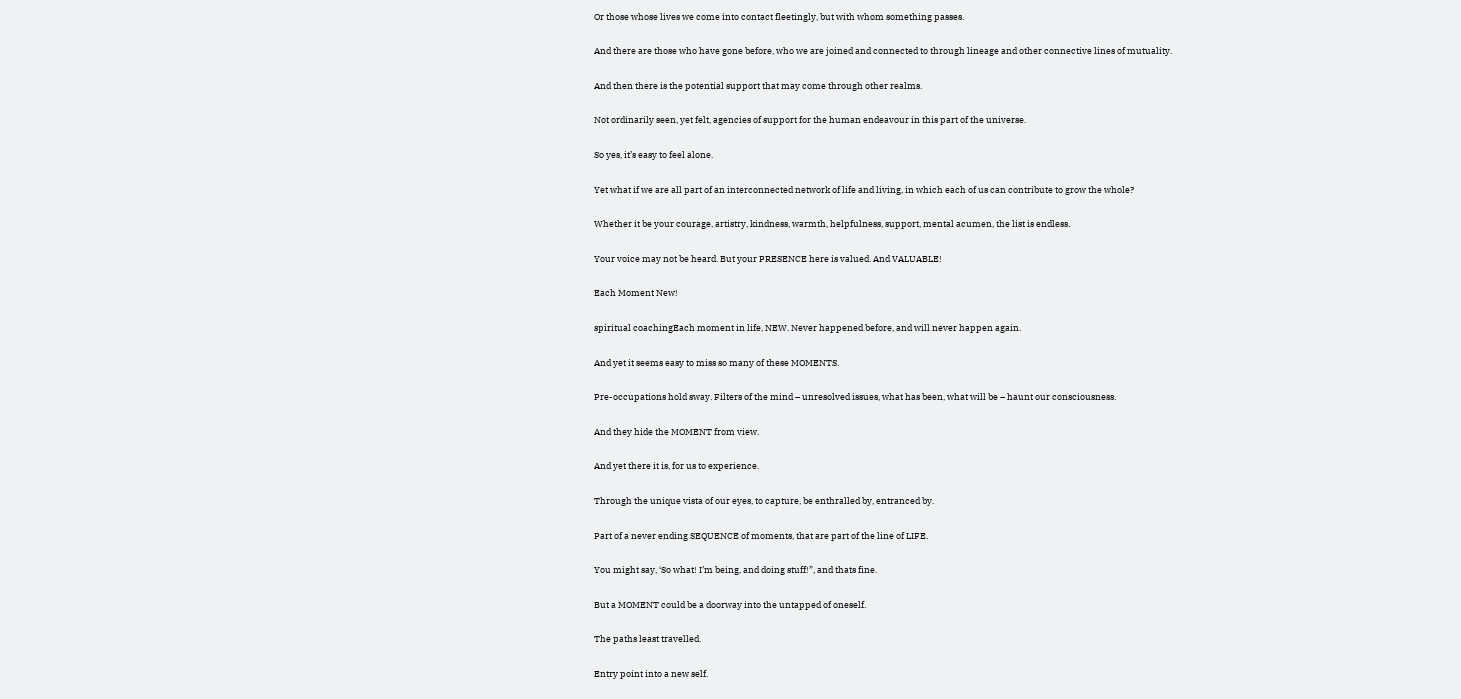Or those whose lives we come into contact fleetingly, but with whom something passes.

And there are those who have gone before, who we are joined and connected to through lineage and other connective lines of mutuality.

And then there is the potential support that may come through other realms.

Not ordinarily seen, yet felt, agencies of support for the human endeavour in this part of the universe.

So yes, it’s easy to feel alone.

Yet what if we are all part of an interconnected network of life and living, in which each of us can contribute to grow the whole?

Whether it be your courage, artistry, kindness, warmth, helpfulness, support, mental acumen, the list is endless.

Your voice may not be heard. But your PRESENCE here is valued. And VALUABLE!

Each Moment New!

spiritual coachingEach moment in life, NEW. Never happened before, and will never happen again.

And yet it seems easy to miss so many of these MOMENTS.

Pre-occupations hold sway. Filters of the mind – unresolved issues, what has been, what will be – haunt our consciousness.

And they hide the MOMENT from view.

And yet there it is, for us to experience.

Through the unique vista of our eyes, to capture, be enthralled by, entranced by.

Part of a never ending SEQUENCE of moments, that are part of the line of LIFE.

You might say, ‘So what! I’m being, and doing stuff!”, and thats fine.

But a MOMENT could be a doorway into the untapped of oneself.

The paths least travelled.

Entry point into a new self.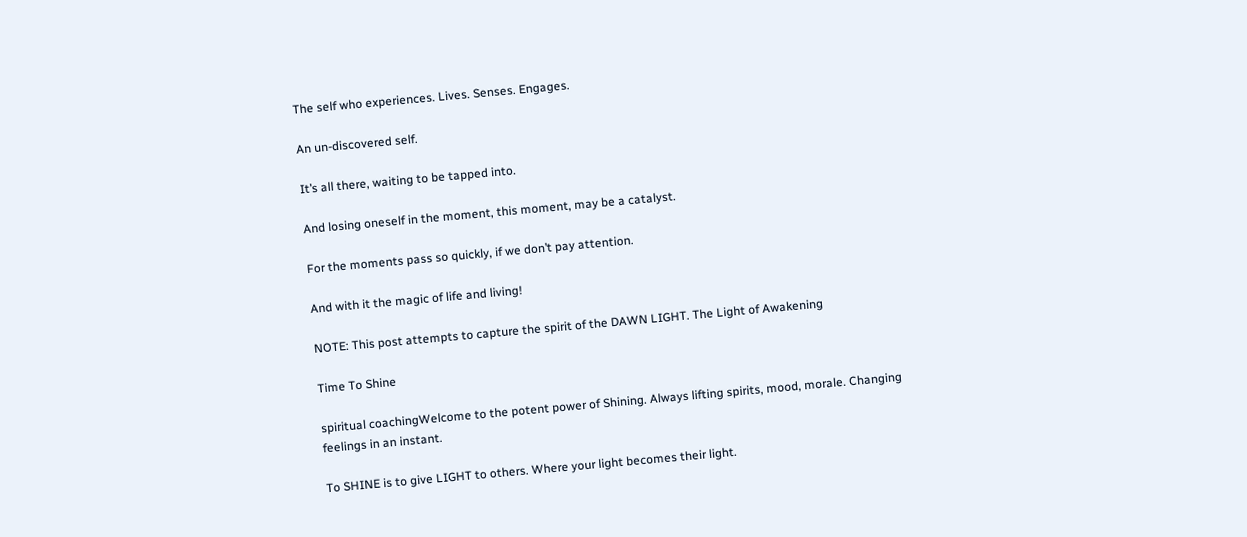The self who experiences. Lives. Senses. Engages.

An un-discovered self.

It’s all there, waiting to be tapped into.

And losing oneself in the moment, this moment, may be a catalyst.

For the moments pass so quickly, if we don’t pay attention.

And with it the magic of life and living!

NOTE: This post attempts to capture the spirit of the DAWN LIGHT. The Light of Awakening

Time To Shine

spiritual coachingWelcome to the potent power of Shining. Always lifting spirits, mood, morale. Changing feelings in an instant.

To SHINE is to give LIGHT to others. Where your light becomes their light.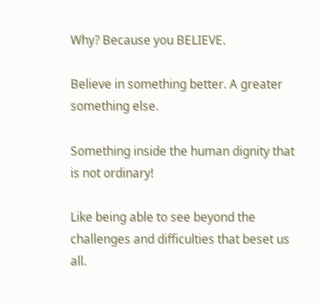Why? Because you BELIEVE.

Believe in something better. A greater something else.

Something inside the human dignity that is not ordinary!

Like being able to see beyond the challenges and difficulties that beset us all.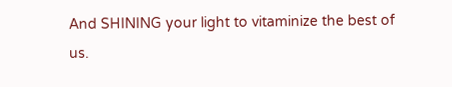And SHINING your light to vitaminize the best of us.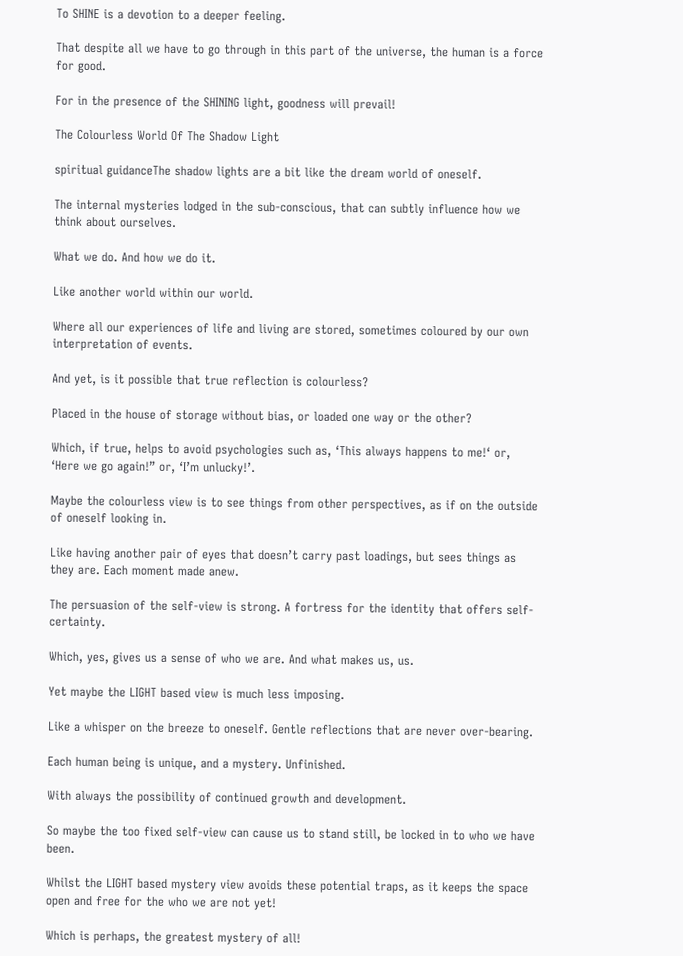To SHINE is a devotion to a deeper feeling.

That despite all we have to go through in this part of the universe, the human is a force for good.

For in the presence of the SHINING light, goodness will prevail!

The Colourless World Of The Shadow Light

spiritual guidanceThe shadow lights are a bit like the dream world of oneself.

The internal mysteries lodged in the sub-conscious, that can subtly influence how we think about ourselves.

What we do. And how we do it.

Like another world within our world.

Where all our experiences of life and living are stored, sometimes coloured by our own interpretation of events.

And yet, is it possible that true reflection is colourless?

Placed in the house of storage without bias, or loaded one way or the other?

Which, if true, helps to avoid psychologies such as, ‘This always happens to me!‘ or, ‘Here we go again!” or, ‘I’m unlucky!’.

Maybe the colourless view is to see things from other perspectives, as if on the outside of oneself looking in.

Like having another pair of eyes that doesn’t carry past loadings, but sees things as they are. Each moment made anew.

The persuasion of the self-view is strong. A fortress for the identity that offers self-certainty.

Which, yes, gives us a sense of who we are. And what makes us, us.

Yet maybe the LIGHT based view is much less imposing.

Like a whisper on the breeze to oneself. Gentle reflections that are never over-bearing.

Each human being is unique, and a mystery. Unfinished.

With always the possibility of continued growth and development.

So maybe the too fixed self-view can cause us to stand still, be locked in to who we have been.

Whilst the LIGHT based mystery view avoids these potential traps, as it keeps the space open and free for the who we are not yet!

Which is perhaps, the greatest mystery of all!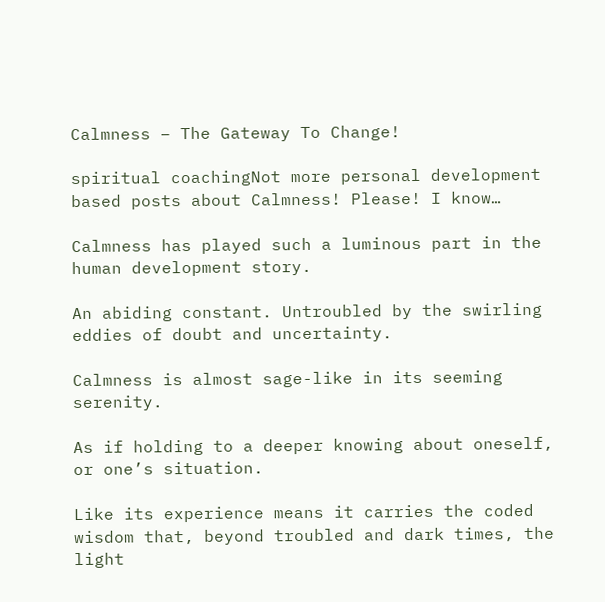Calmness – The Gateway To Change!

spiritual coachingNot more personal development based posts about Calmness! Please! I know…

Calmness has played such a luminous part in the human development story.

An abiding constant. Untroubled by the swirling eddies of doubt and uncertainty.

Calmness is almost sage-like in its seeming serenity.

As if holding to a deeper knowing about oneself, or one’s situation.

Like its experience means it carries the coded wisdom that, beyond troubled and dark times, the light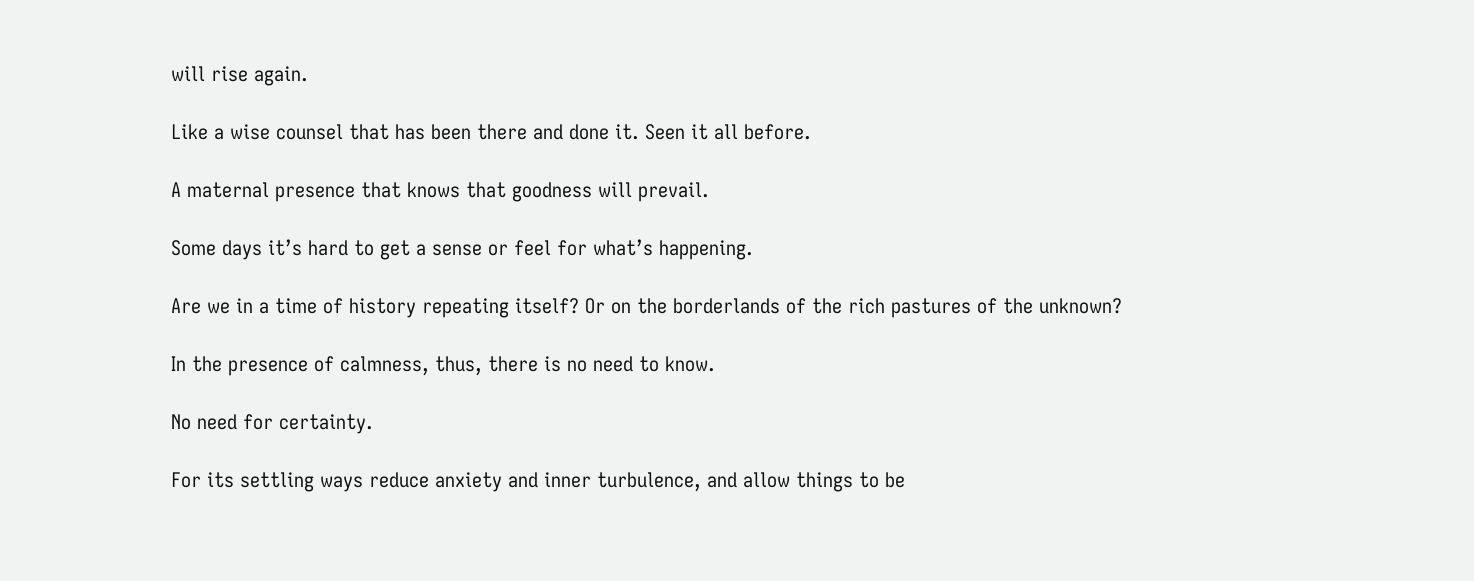will rise again.

Like a wise counsel that has been there and done it. Seen it all before.

A maternal presence that knows that goodness will prevail.

Some days it’s hard to get a sense or feel for what’s happening.

Are we in a time of history repeating itself? Or on the borderlands of the rich pastures of the unknown?

In the presence of calmness, thus, there is no need to know.

No need for certainty.

For its settling ways reduce anxiety and inner turbulence, and allow things to be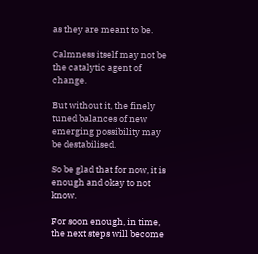as they are meant to be.

Calmness itself may not be the catalytic agent of change.

But without it, the finely tuned balances of new emerging possibility may be destabilised.

So be glad that for now, it is enough and okay to not know.

For soon enough, in time, the next steps will become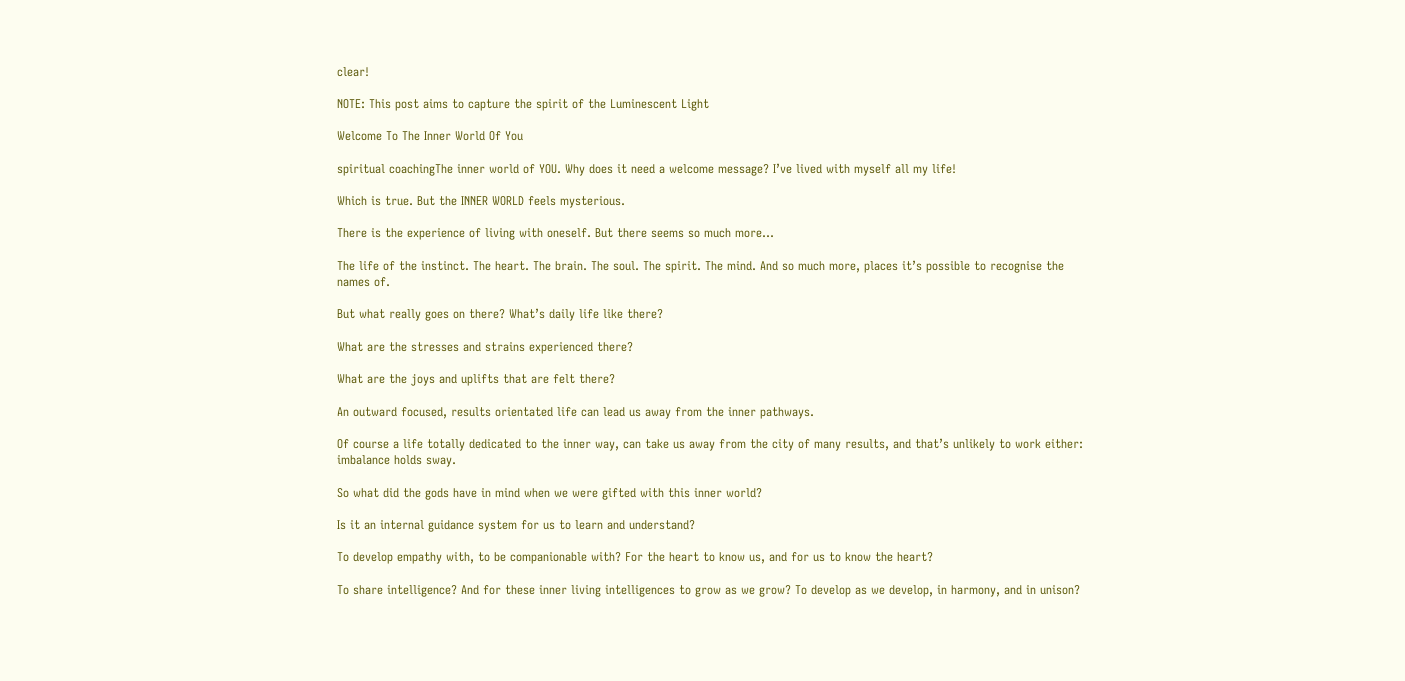clear!

NOTE: This post aims to capture the spirit of the Luminescent Light

Welcome To The Inner World Of You

spiritual coachingThe inner world of YOU. Why does it need a welcome message? I’ve lived with myself all my life!

Which is true. But the INNER WORLD feels mysterious.

There is the experience of living with oneself. But there seems so much more…

The life of the instinct. The heart. The brain. The soul. The spirit. The mind. And so much more, places it’s possible to recognise the names of.

But what really goes on there? What’s daily life like there?

What are the stresses and strains experienced there?

What are the joys and uplifts that are felt there?

An outward focused, results orientated life can lead us away from the inner pathways.

Of course a life totally dedicated to the inner way, can take us away from the city of many results, and that’s unlikely to work either: imbalance holds sway.

So what did the gods have in mind when we were gifted with this inner world?

Is it an internal guidance system for us to learn and understand?

To develop empathy with, to be companionable with? For the heart to know us, and for us to know the heart?

To share intelligence? And for these inner living intelligences to grow as we grow? To develop as we develop, in harmony, and in unison?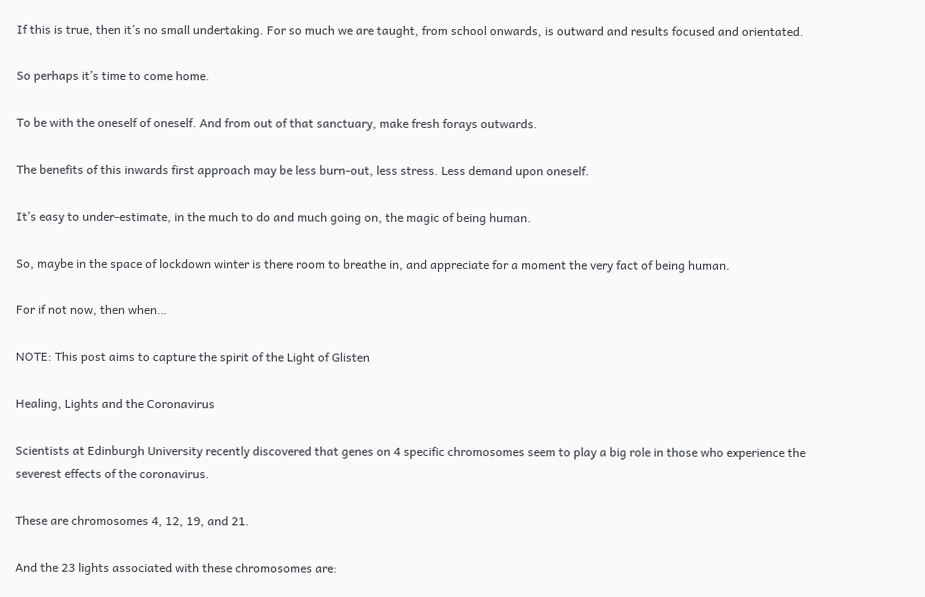If this is true, then it’s no small undertaking. For so much we are taught, from school onwards, is outward and results focused and orientated.

So perhaps it’s time to come home.

To be with the oneself of oneself. And from out of that sanctuary, make fresh forays outwards.

The benefits of this inwards first approach may be less burn-out, less stress. Less demand upon oneself.

It’s easy to under-estimate, in the much to do and much going on, the magic of being human.

So, maybe in the space of lockdown winter is there room to breathe in, and appreciate for a moment the very fact of being human.

For if not now, then when…

NOTE: This post aims to capture the spirit of the Light of Glisten

Healing, Lights and the Coronavirus

Scientists at Edinburgh University recently discovered that genes on 4 specific chromosomes seem to play a big role in those who experience the severest effects of the coronavirus.

These are chromosomes 4, 12, 19, and 21.

And the 23 lights associated with these chromosomes are: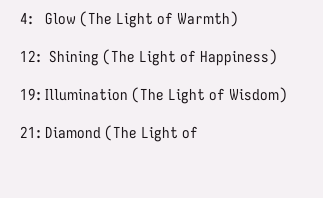4:   Glow (The Light of Warmth)

12:  Shining (The Light of Happiness)

19: Illumination (The Light of Wisdom)

21: Diamond (The Light of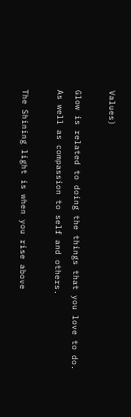Values)

Glow is related to doing the things that you love to do. As well as compassion to self and others.

The Shining light is when you rise above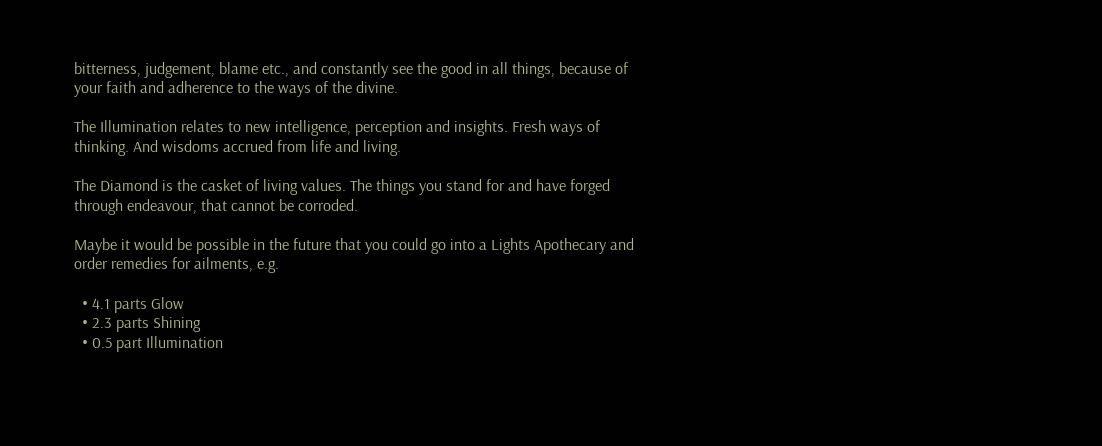bitterness, judgement, blame etc., and constantly see the good in all things, because of your faith and adherence to the ways of the divine.

The Illumination relates to new intelligence, perception and insights. Fresh ways of thinking. And wisdoms accrued from life and living.

The Diamond is the casket of living values. The things you stand for and have forged through endeavour, that cannot be corroded.

Maybe it would be possible in the future that you could go into a Lights Apothecary and order remedies for ailments, e.g.

  • 4.1 parts Glow
  • 2.3 parts Shining
  • 0.5 part Illumination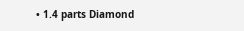• 1.4 parts Diamond